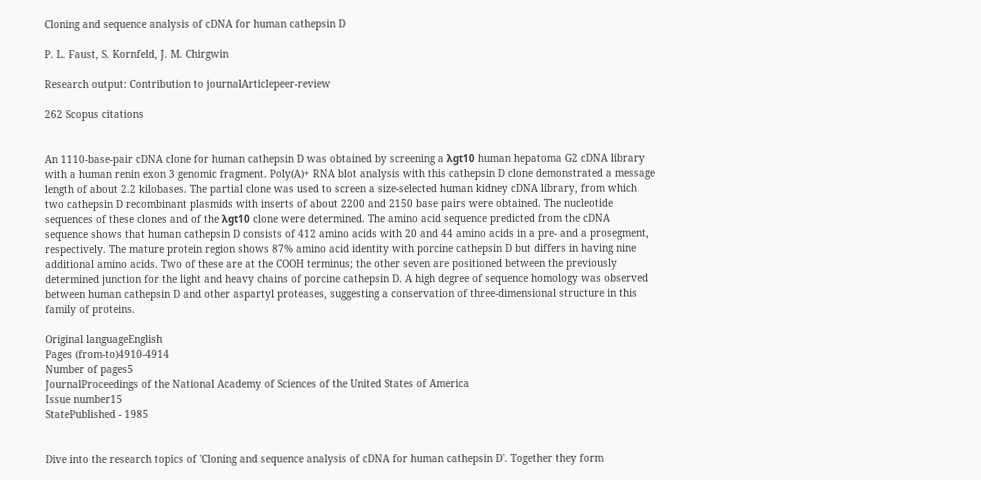Cloning and sequence analysis of cDNA for human cathepsin D

P. L. Faust, S. Kornfeld, J. M. Chirgwin

Research output: Contribution to journalArticlepeer-review

262 Scopus citations


An 1110-base-pair cDNA clone for human cathepsin D was obtained by screening a λgt10 human hepatoma G2 cDNA library with a human renin exon 3 genomic fragment. Poly(A)+ RNA blot analysis with this cathepsin D clone demonstrated a message length of about 2.2 kilobases. The partial clone was used to screen a size-selected human kidney cDNA library, from which two cathepsin D recombinant plasmids with inserts of about 2200 and 2150 base pairs were obtained. The nucleotide sequences of these clones and of the λgt10 clone were determined. The amino acid sequence predicted from the cDNA sequence shows that human cathepsin D consists of 412 amino acids with 20 and 44 amino acids in a pre- and a prosegment, respectively. The mature protein region shows 87% amino acid identity with porcine cathepsin D but differs in having nine additional amino acids. Two of these are at the COOH terminus; the other seven are positioned between the previously determined junction for the light and heavy chains of porcine cathepsin D. A high degree of sequence homology was observed between human cathepsin D and other aspartyl proteases, suggesting a conservation of three-dimensional structure in this family of proteins.

Original languageEnglish
Pages (from-to)4910-4914
Number of pages5
JournalProceedings of the National Academy of Sciences of the United States of America
Issue number15
StatePublished - 1985


Dive into the research topics of 'Cloning and sequence analysis of cDNA for human cathepsin D'. Together they form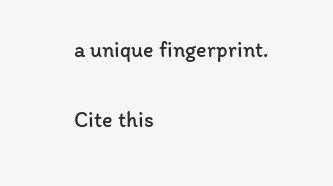a unique fingerprint.

Cite this